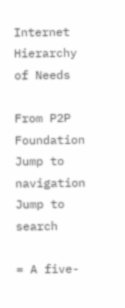Internet Hierarchy of Needs

From P2P Foundation
Jump to navigation Jump to search

= A five-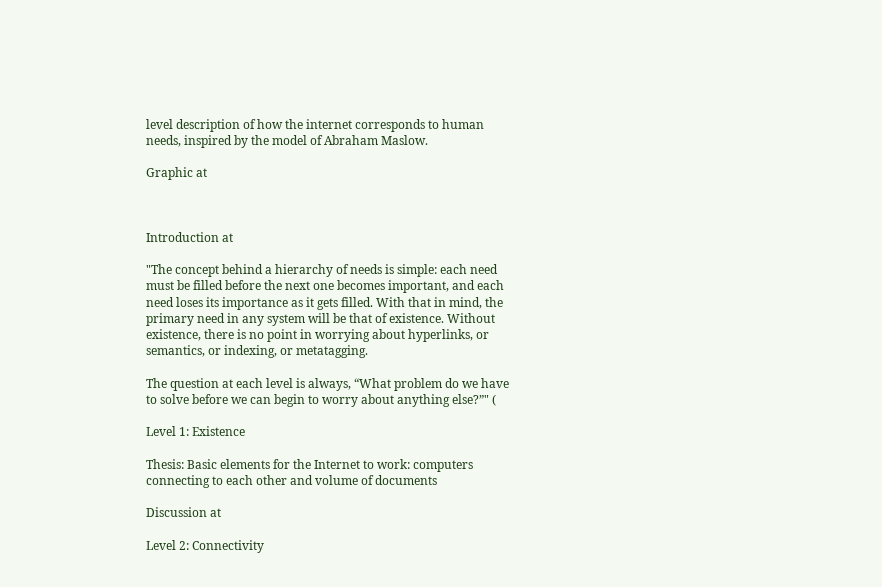level description of how the internet corresponds to human needs, inspired by the model of Abraham Maslow.

Graphic at



Introduction at

"The concept behind a hierarchy of needs is simple: each need must be filled before the next one becomes important, and each need loses its importance as it gets filled. With that in mind, the primary need in any system will be that of existence. Without existence, there is no point in worrying about hyperlinks, or semantics, or indexing, or metatagging.

The question at each level is always, “What problem do we have to solve before we can begin to worry about anything else?”" (

Level 1: Existence

Thesis: Basic elements for the Internet to work: computers connecting to each other and volume of documents

Discussion at

Level 2: Connectivity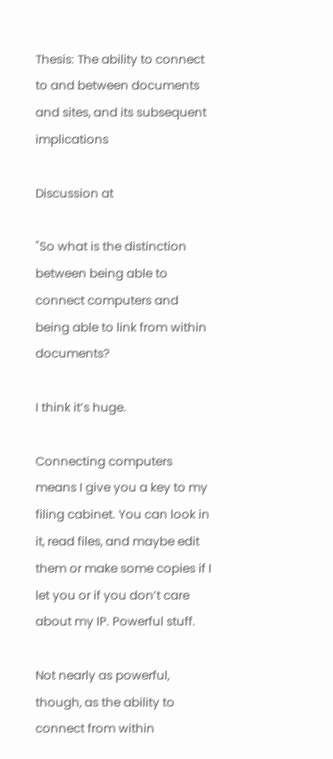Thesis: The ability to connect to and between documents and sites, and its subsequent implications

Discussion at

"So what is the distinction between being able to connect computers and being able to link from within documents?

I think it’s huge.

Connecting computers means I give you a key to my filing cabinet. You can look in it, read files, and maybe edit them or make some copies if I let you or if you don’t care about my IP. Powerful stuff.

Not nearly as powerful, though, as the ability to connect from within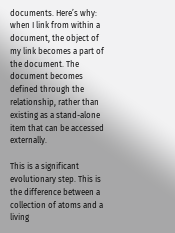documents. Here’s why: when I link from within a document, the object of my link becomes a part of the document. The document becomes defined through the relationship, rather than existing as a stand-alone item that can be accessed externally.

This is a significant evolutionary step. This is the difference between a collection of atoms and a living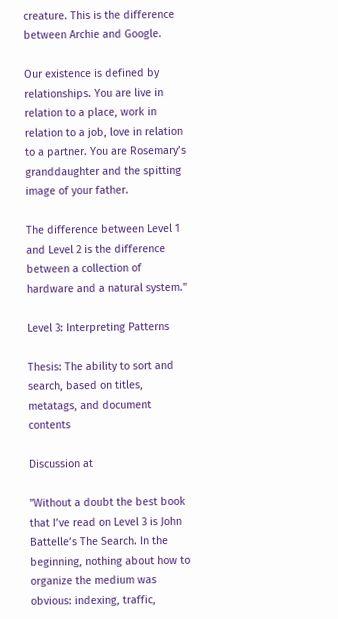creature. This is the difference between Archie and Google.

Our existence is defined by relationships. You are live in relation to a place, work in relation to a job, love in relation to a partner. You are Rosemary’s granddaughter and the spitting image of your father.

The difference between Level 1 and Level 2 is the difference between a collection of hardware and a natural system."

Level 3: Interpreting Patterns

Thesis: The ability to sort and search, based on titles, metatags, and document contents

Discussion at

"Without a doubt the best book that I’ve read on Level 3 is John Battelle’s The Search. In the beginning, nothing about how to organize the medium was obvious: indexing, traffic,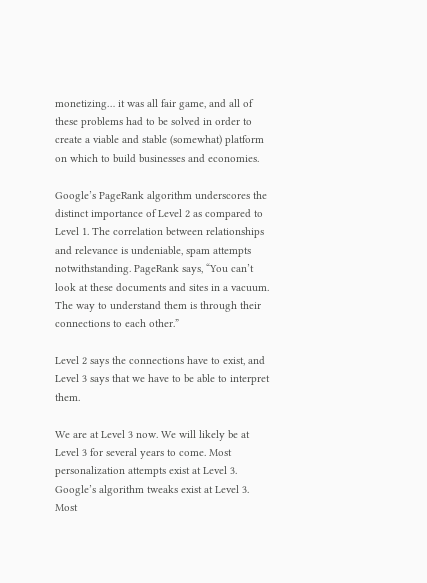monetizing… it was all fair game, and all of these problems had to be solved in order to create a viable and stable (somewhat) platform on which to build businesses and economies.

Google’s PageRank algorithm underscores the distinct importance of Level 2 as compared to Level 1. The correlation between relationships and relevance is undeniable, spam attempts notwithstanding. PageRank says, “You can’t look at these documents and sites in a vacuum. The way to understand them is through their connections to each other.”

Level 2 says the connections have to exist, and Level 3 says that we have to be able to interpret them.

We are at Level 3 now. We will likely be at Level 3 for several years to come. Most personalization attempts exist at Level 3. Google’s algorithm tweaks exist at Level 3. Most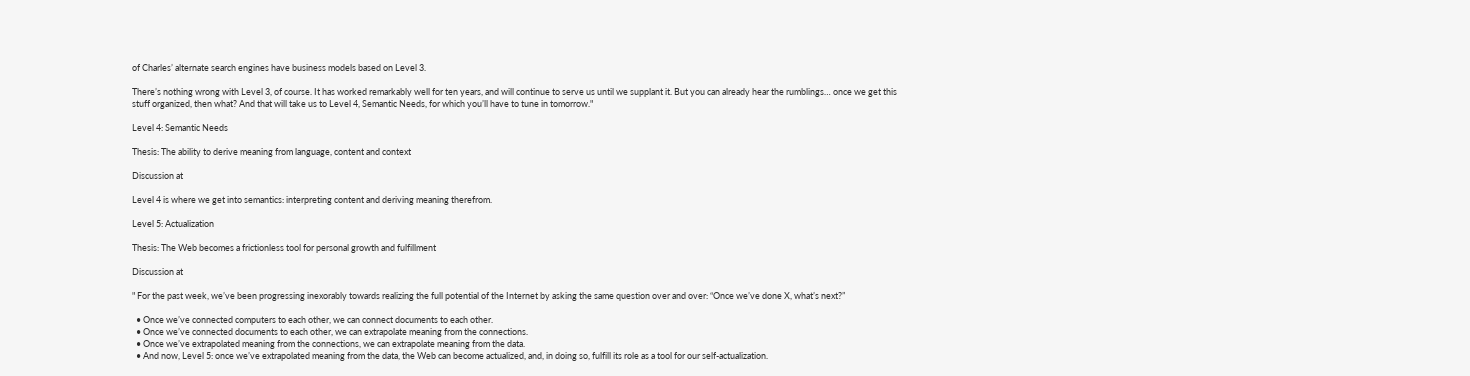of Charles’ alternate search engines have business models based on Level 3.

There’s nothing wrong with Level 3, of course. It has worked remarkably well for ten years, and will continue to serve us until we supplant it. But you can already hear the rumblings… once we get this stuff organized, then what? And that will take us to Level 4, Semantic Needs, for which you’ll have to tune in tomorrow."

Level 4: Semantic Needs

Thesis: The ability to derive meaning from language, content and context

Discussion at

Level 4 is where we get into semantics: interpreting content and deriving meaning therefrom.

Level 5: Actualization

Thesis: The Web becomes a frictionless tool for personal growth and fulfillment

Discussion at

" For the past week, we’ve been progressing inexorably towards realizing the full potential of the Internet by asking the same question over and over: “Once we’ve done X, what’s next?”

  • Once we’ve connected computers to each other, we can connect documents to each other.
  • Once we’ve connected documents to each other, we can extrapolate meaning from the connections.
  • Once we’ve extrapolated meaning from the connections, we can extrapolate meaning from the data.
  • And now, Level 5: once we’ve extrapolated meaning from the data, the Web can become actualized, and, in doing so, fulfill its role as a tool for our self-actualization.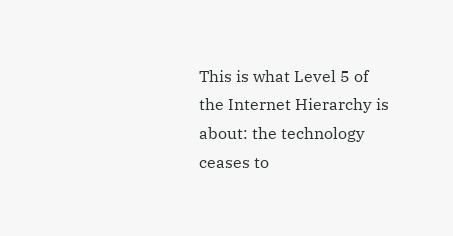This is what Level 5 of the Internet Hierarchy is about: the technology ceases to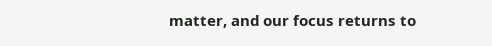matter, and our focus returns to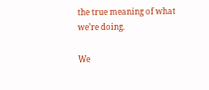the true meaning of what we’re doing.

We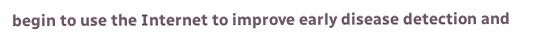begin to use the Internet to improve early disease detection and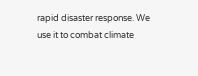rapid disaster response. We use it to combat climate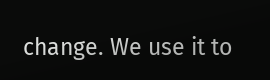change. We use it to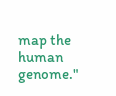map the human genome."